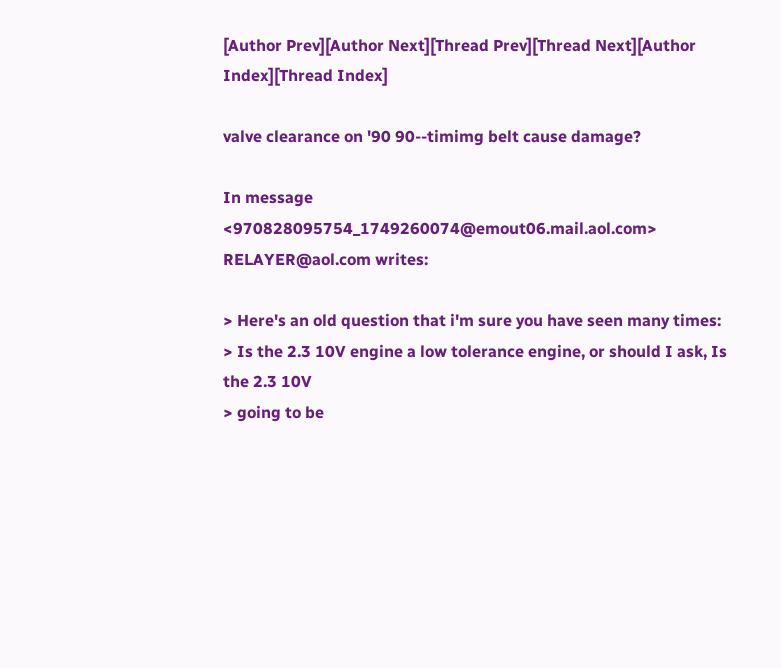[Author Prev][Author Next][Thread Prev][Thread Next][Author Index][Thread Index]

valve clearance on '90 90--timimg belt cause damage?

In message <970828095754_1749260074@emout06.mail.aol.com> RELAYER@aol.com writes:

> Here's an old question that i'm sure you have seen many times:
> Is the 2.3 10V engine a low tolerance engine, or should I ask, Is the 2.3 10V
> going to be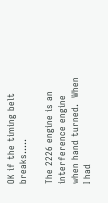OK if the timing belt breaks.....

The 2226 engine is an interference engine when hand turned.  When I had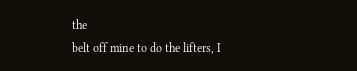the
belt off mine to do the lifters, I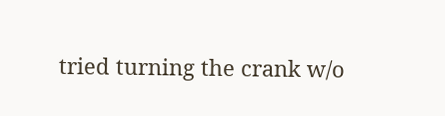tried turning the crank w/o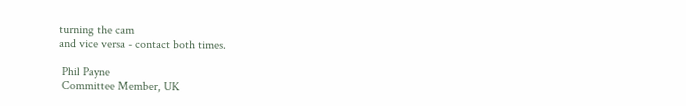turning the cam
and vice versa - contact both times.

 Phil Payne
 Committee Member, UK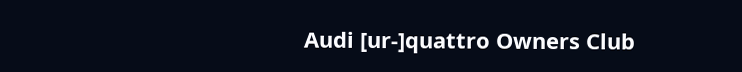Audi [ur-]quattro Owners Club